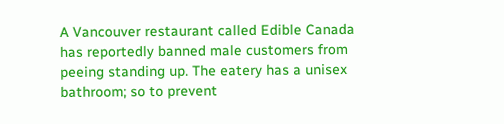A Vancouver restaurant called Edible Canada has reportedly banned male customers from peeing standing up. The eatery has a unisex bathroom; so to prevent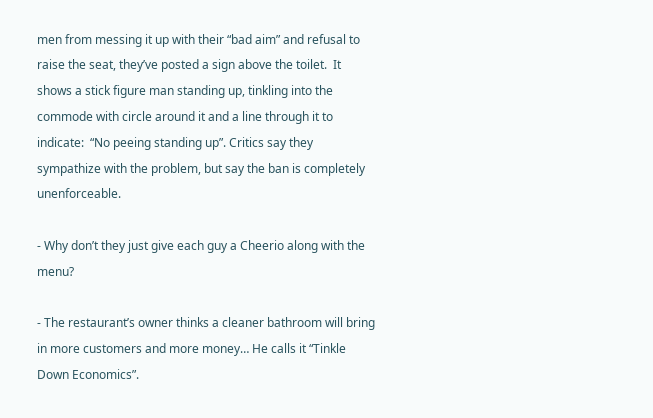men from messing it up with their “bad aim” and refusal to raise the seat, they’ve posted a sign above the toilet.  It shows a stick figure man standing up, tinkling into the commode with circle around it and a line through it to indicate:  “No peeing standing up”. Critics say they sympathize with the problem, but say the ban is completely unenforceable.

- Why don’t they just give each guy a Cheerio along with the menu?

- The restaurant’s owner thinks a cleaner bathroom will bring in more customers and more money… He calls it “Tinkle Down Economics”.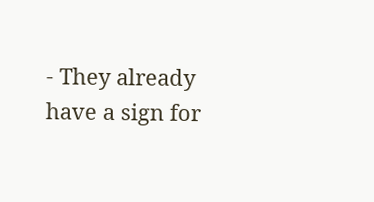- They already have a sign for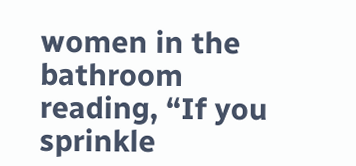women in the bathroom reading, “If you sprinkle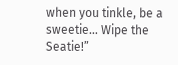when you tinkle, be a sweetie… Wipe the Seatie!”